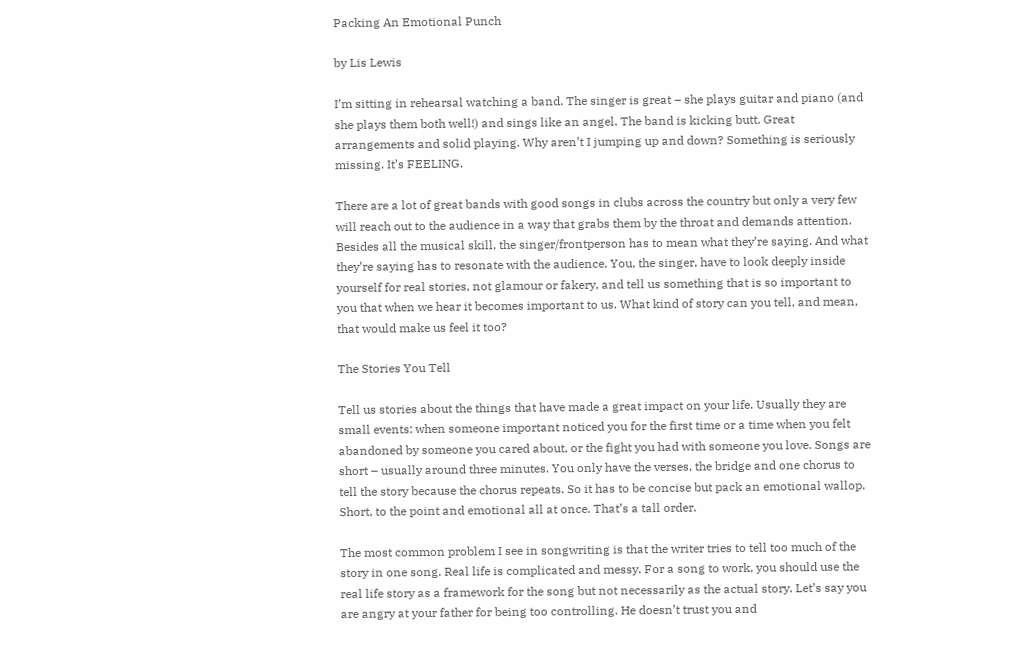Packing An Emotional Punch

by Lis Lewis

I’m sitting in rehearsal watching a band. The singer is great – she plays guitar and piano (and she plays them both well!) and sings like an angel. The band is kicking butt. Great arrangements and solid playing. Why aren’t I jumping up and down? Something is seriously missing. It’s FEELING.

There are a lot of great bands with good songs in clubs across the country but only a very few will reach out to the audience in a way that grabs them by the throat and demands attention. Besides all the musical skill, the singer/frontperson has to mean what they’re saying. And what they’re saying has to resonate with the audience. You, the singer, have to look deeply inside yourself for real stories, not glamour or fakery, and tell us something that is so important to you that when we hear it becomes important to us. What kind of story can you tell, and mean, that would make us feel it too?

The Stories You Tell

Tell us stories about the things that have made a great impact on your life. Usually they are small events: when someone important noticed you for the first time or a time when you felt abandoned by someone you cared about, or the fight you had with someone you love. Songs are short – usually around three minutes. You only have the verses, the bridge and one chorus to tell the story because the chorus repeats. So it has to be concise but pack an emotional wallop. Short, to the point and emotional all at once. That’s a tall order.

The most common problem I see in songwriting is that the writer tries to tell too much of the story in one song. Real life is complicated and messy. For a song to work, you should use the real life story as a framework for the song but not necessarily as the actual story. Let’s say you are angry at your father for being too controlling. He doesn’t trust you and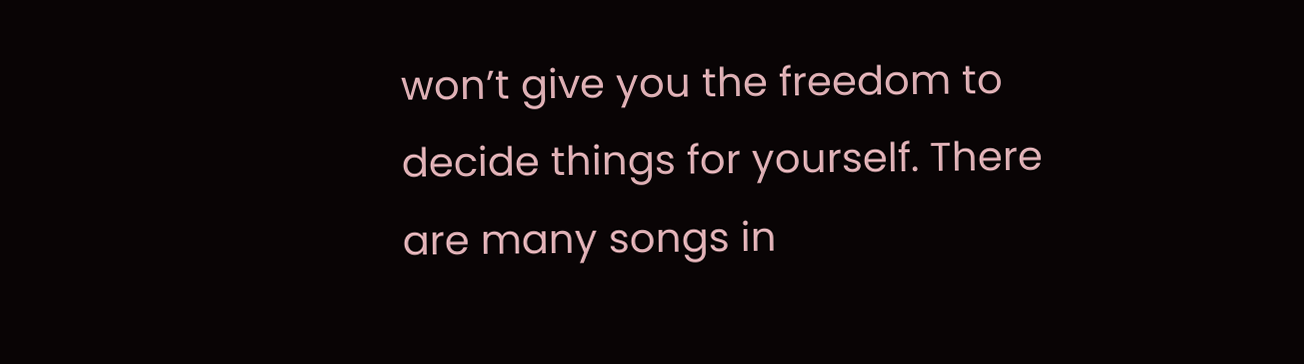won’t give you the freedom to decide things for yourself. There are many songs in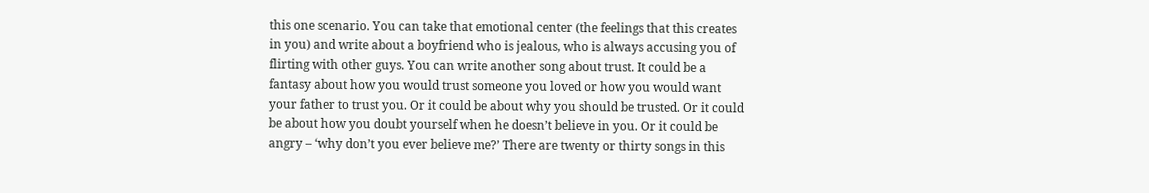this one scenario. You can take that emotional center (the feelings that this creates in you) and write about a boyfriend who is jealous, who is always accusing you of flirting with other guys. You can write another song about trust. It could be a fantasy about how you would trust someone you loved or how you would want your father to trust you. Or it could be about why you should be trusted. Or it could be about how you doubt yourself when he doesn’t believe in you. Or it could be angry – ‘why don’t you ever believe me?’ There are twenty or thirty songs in this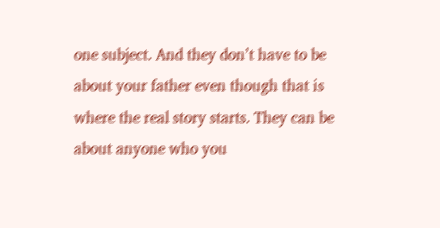one subject. And they don’t have to be about your father even though that is where the real story starts. They can be about anyone who you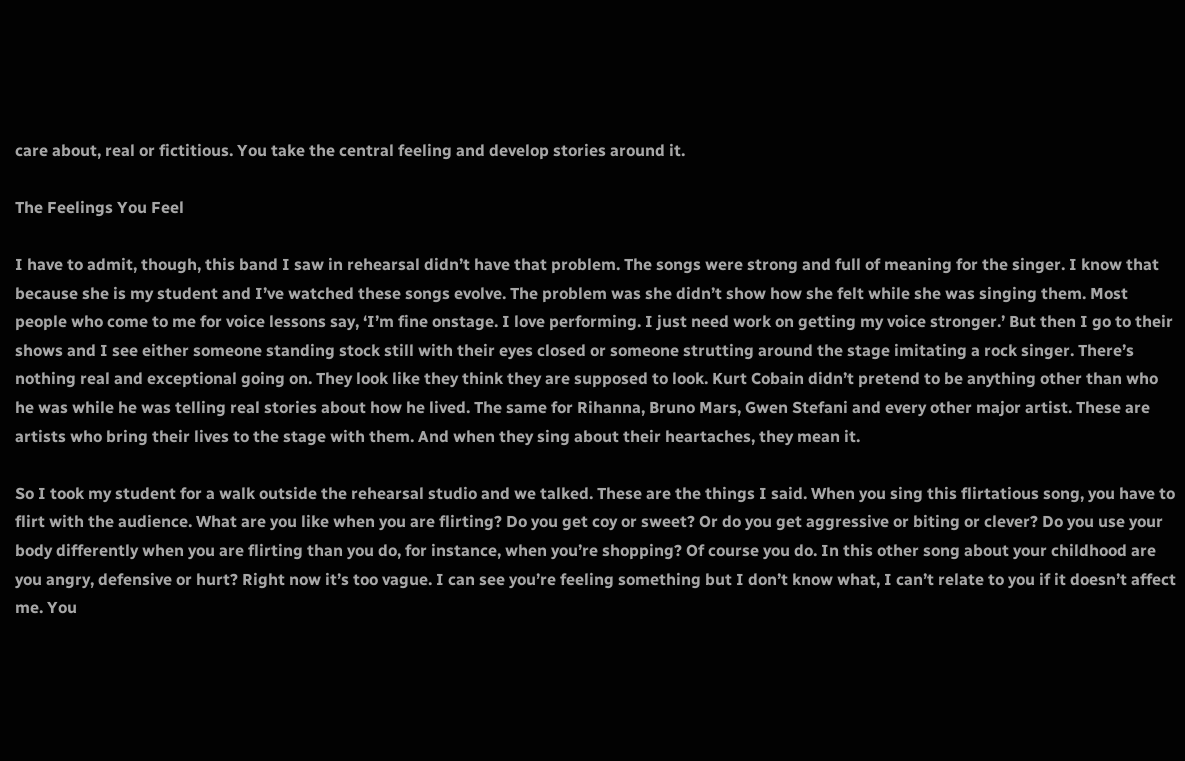care about, real or fictitious. You take the central feeling and develop stories around it.

The Feelings You Feel

I have to admit, though, this band I saw in rehearsal didn’t have that problem. The songs were strong and full of meaning for the singer. I know that because she is my student and I’ve watched these songs evolve. The problem was she didn’t show how she felt while she was singing them. Most people who come to me for voice lessons say, ‘I’m fine onstage. I love performing. I just need work on getting my voice stronger.’ But then I go to their shows and I see either someone standing stock still with their eyes closed or someone strutting around the stage imitating a rock singer. There’s nothing real and exceptional going on. They look like they think they are supposed to look. Kurt Cobain didn’t pretend to be anything other than who he was while he was telling real stories about how he lived. The same for Rihanna, Bruno Mars, Gwen Stefani and every other major artist. These are artists who bring their lives to the stage with them. And when they sing about their heartaches, they mean it.

So I took my student for a walk outside the rehearsal studio and we talked. These are the things I said. When you sing this flirtatious song, you have to flirt with the audience. What are you like when you are flirting? Do you get coy or sweet? Or do you get aggressive or biting or clever? Do you use your body differently when you are flirting than you do, for instance, when you’re shopping? Of course you do. In this other song about your childhood are you angry, defensive or hurt? Right now it’s too vague. I can see you’re feeling something but I don’t know what, I can’t relate to you if it doesn’t affect me. You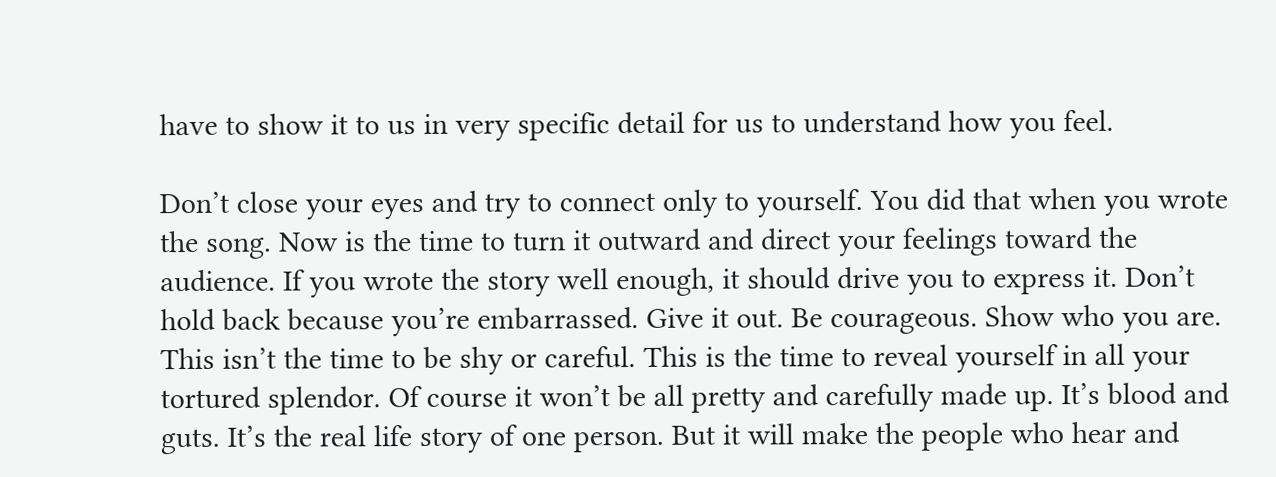have to show it to us in very specific detail for us to understand how you feel.

Don’t close your eyes and try to connect only to yourself. You did that when you wrote the song. Now is the time to turn it outward and direct your feelings toward the audience. If you wrote the story well enough, it should drive you to express it. Don’t hold back because you’re embarrassed. Give it out. Be courageous. Show who you are. This isn’t the time to be shy or careful. This is the time to reveal yourself in all your tortured splendor. Of course it won’t be all pretty and carefully made up. It’s blood and guts. It’s the real life story of one person. But it will make the people who hear and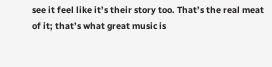see it feel like it’s their story too. That’s the real meat of it; that’s what great music is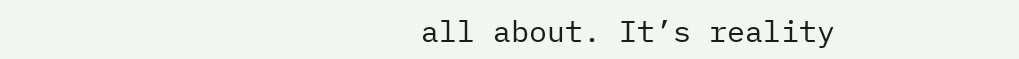all about. It’s reality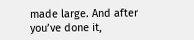made large. And after you’ve done it,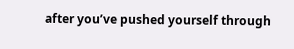after you’ve pushed yourself through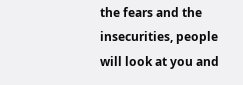the fears and the insecurities, people will look at you and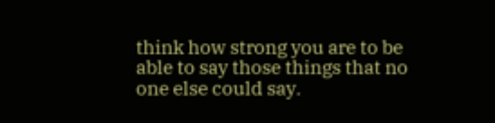think how strong you are to be able to say those things that no one else could say.